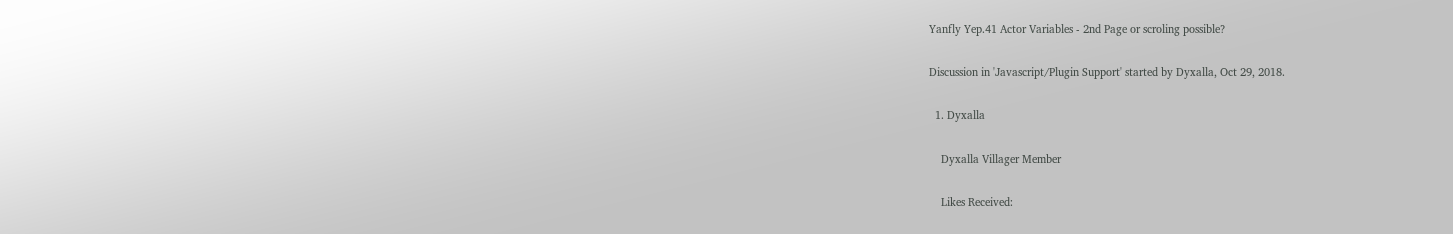Yanfly Yep.41 Actor Variables - 2nd Page or scroling possible?

Discussion in 'Javascript/Plugin Support' started by Dyxalla, Oct 29, 2018.

  1. Dyxalla

    Dyxalla Villager Member

    Likes Received: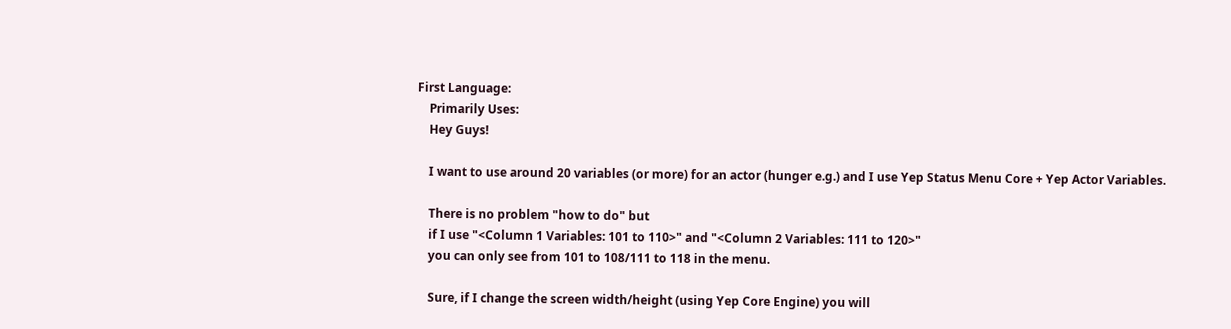First Language:
    Primarily Uses:
    Hey Guys!

    I want to use around 20 variables (or more) for an actor (hunger e.g.) and I use Yep Status Menu Core + Yep Actor Variables.

    There is no problem "how to do" but
    if I use "<Column 1 Variables: 101 to 110>" and "<Column 2 Variables: 111 to 120>"
    you can only see from 101 to 108/111 to 118 in the menu.

    Sure, if I change the screen width/height (using Yep Core Engine) you will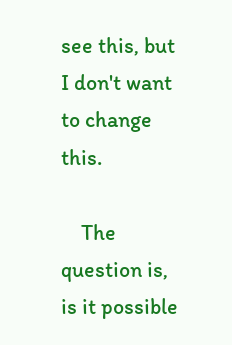see this, but I don't want to change this.

    The question is, is it possible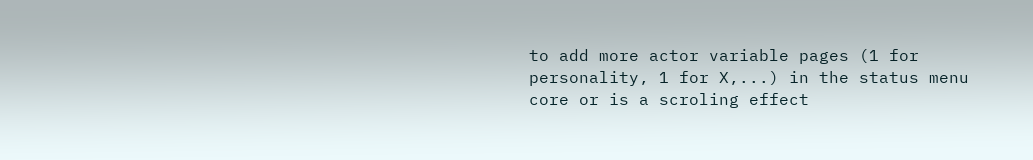to add more actor variable pages (1 for personality, 1 for X,...) in the status menu core or is a scroling effect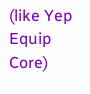(like Yep Equip Core)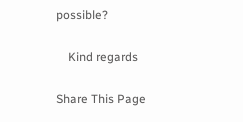possible?

    Kind regards

Share This Page